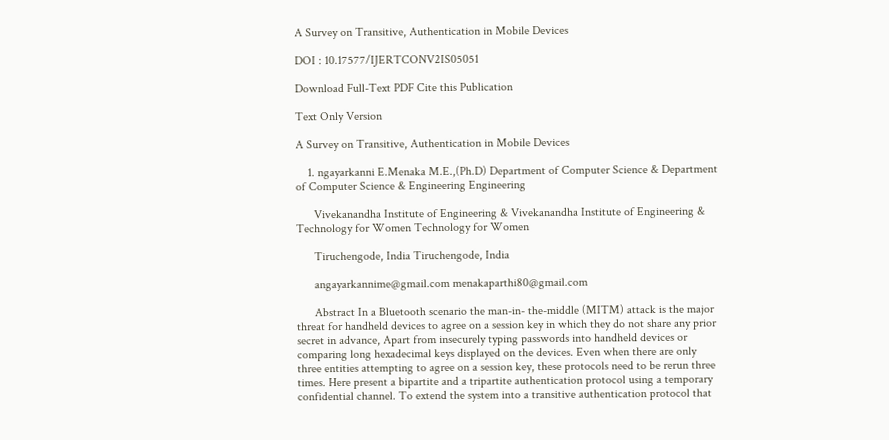A Survey on Transitive, Authentication in Mobile Devices

DOI : 10.17577/IJERTCONV2IS05051

Download Full-Text PDF Cite this Publication

Text Only Version

A Survey on Transitive, Authentication in Mobile Devices

    1. ngayarkanni E.Menaka M.E.,(Ph.D) Department of Computer Science & Department of Computer Science & Engineering Engineering

      Vivekanandha Institute of Engineering & Vivekanandha Institute of Engineering & Technology for Women Technology for Women

      Tiruchengode, India Tiruchengode, India

      angayarkannime@gmail.com menakaparthi80@gmail.com

      Abstract In a Bluetooth scenario the man-in- the-middle (MITM) attack is the major threat for handheld devices to agree on a session key in which they do not share any prior secret in advance, Apart from insecurely typing passwords into handheld devices or comparing long hexadecimal keys displayed on the devices. Even when there are only three entities attempting to agree on a session key, these protocols need to be rerun three times. Here present a bipartite and a tripartite authentication protocol using a temporary confidential channel. To extend the system into a transitive authentication protocol that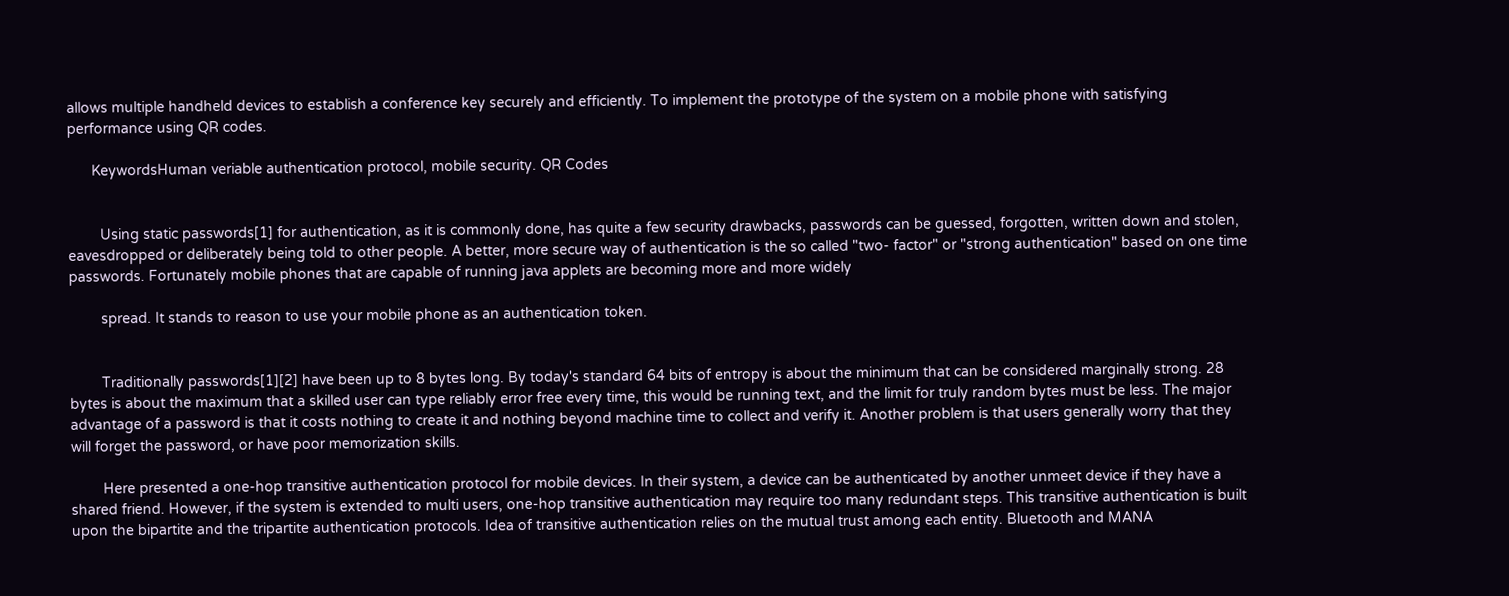allows multiple handheld devices to establish a conference key securely and efficiently. To implement the prototype of the system on a mobile phone with satisfying performance using QR codes.

      KeywordsHuman veriable authentication protocol, mobile security. QR Codes


        Using static passwords[1] for authentication, as it is commonly done, has quite a few security drawbacks, passwords can be guessed, forgotten, written down and stolen, eavesdropped or deliberately being told to other people. A better, more secure way of authentication is the so called "two- factor" or "strong authentication" based on one time passwords. Fortunately mobile phones that are capable of running java applets are becoming more and more widely

        spread. It stands to reason to use your mobile phone as an authentication token.


        Traditionally passwords[1][2] have been up to 8 bytes long. By today's standard 64 bits of entropy is about the minimum that can be considered marginally strong. 28 bytes is about the maximum that a skilled user can type reliably error free every time, this would be running text, and the limit for truly random bytes must be less. The major advantage of a password is that it costs nothing to create it and nothing beyond machine time to collect and verify it. Another problem is that users generally worry that they will forget the password, or have poor memorization skills.

        Here presented a one-hop transitive authentication protocol for mobile devices. In their system, a device can be authenticated by another unmeet device if they have a shared friend. However, if the system is extended to multi users, one-hop transitive authentication may require too many redundant steps. This transitive authentication is built upon the bipartite and the tripartite authentication protocols. Idea of transitive authentication relies on the mutual trust among each entity. Bluetooth and MANA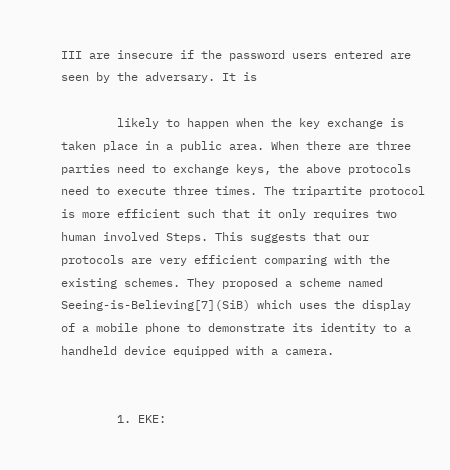III are insecure if the password users entered are seen by the adversary. It is

        likely to happen when the key exchange is taken place in a public area. When there are three parties need to exchange keys, the above protocols need to execute three times. The tripartite protocol is more efficient such that it only requires two human involved Steps. This suggests that our protocols are very efficient comparing with the existing schemes. They proposed a scheme named Seeing-is-Believing[7](SiB) which uses the display of a mobile phone to demonstrate its identity to a handheld device equipped with a camera.


        1. EKE: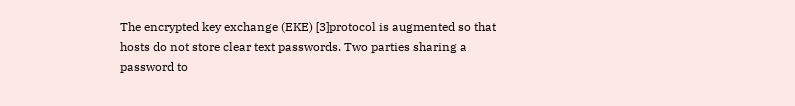The encrypted key exchange (EKE) [3]protocol is augmented so that hosts do not store clear text passwords. Two parties sharing a password to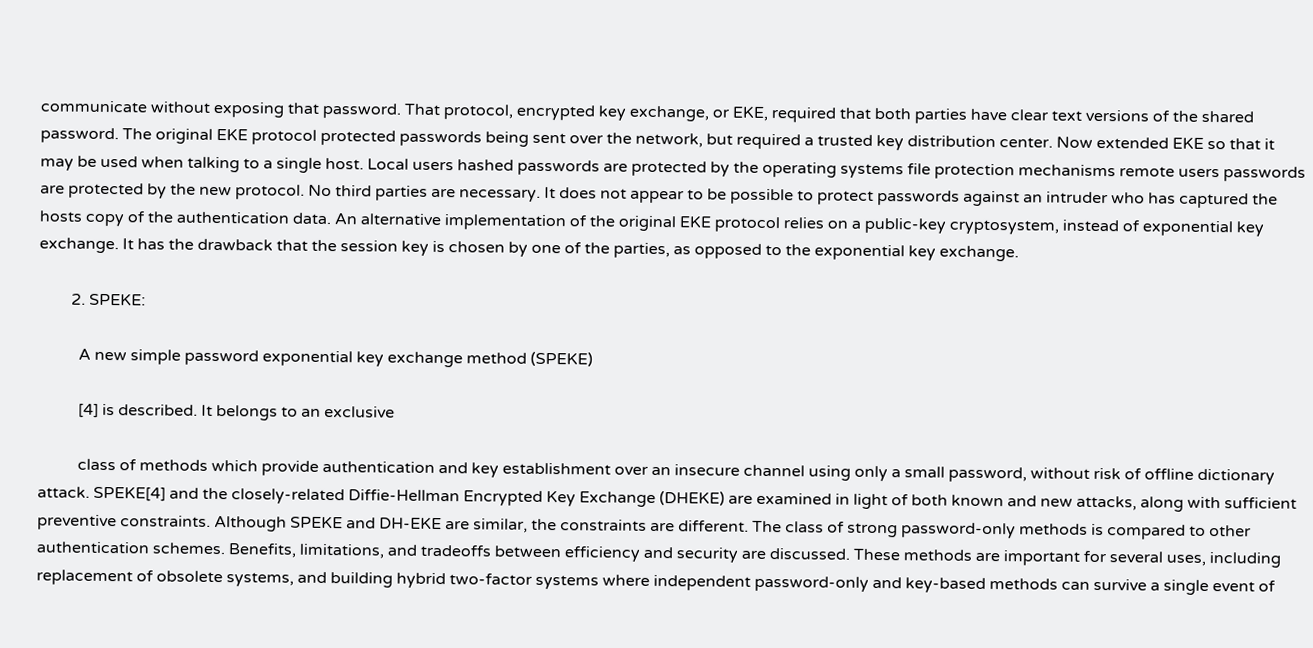communicate without exposing that password. That protocol, encrypted key exchange, or EKE, required that both parties have clear text versions of the shared password. The original EKE protocol protected passwords being sent over the network, but required a trusted key distribution center. Now extended EKE so that it may be used when talking to a single host. Local users hashed passwords are protected by the operating systems file protection mechanisms remote users passwords are protected by the new protocol. No third parties are necessary. It does not appear to be possible to protect passwords against an intruder who has captured the hosts copy of the authentication data. An alternative implementation of the original EKE protocol relies on a public-key cryptosystem, instead of exponential key exchange. It has the drawback that the session key is chosen by one of the parties, as opposed to the exponential key exchange.

        2. SPEKE:

          A new simple password exponential key exchange method (SPEKE)

          [4] is described. It belongs to an exclusive

          class of methods which provide authentication and key establishment over an insecure channel using only a small password, without risk of offline dictionary attack. SPEKE[4] and the closely-related Diffie-Hellman Encrypted Key Exchange (DHEKE) are examined in light of both known and new attacks, along with sufficient preventive constraints. Although SPEKE and DH-EKE are similar, the constraints are different. The class of strong password-only methods is compared to other authentication schemes. Benefits, limitations, and tradeoffs between efficiency and security are discussed. These methods are important for several uses, including replacement of obsolete systems, and building hybrid two-factor systems where independent password-only and key-based methods can survive a single event of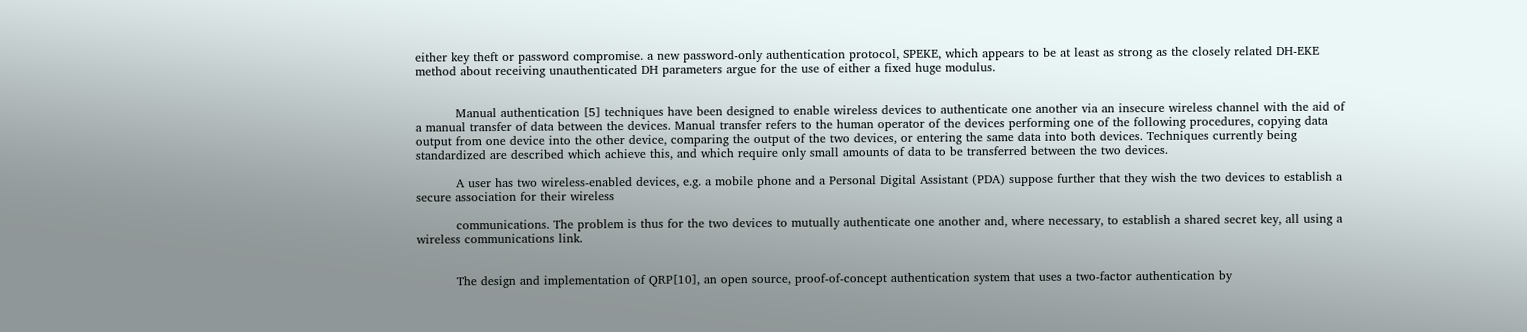either key theft or password compromise. a new password-only authentication protocol, SPEKE, which appears to be at least as strong as the closely related DH-EKE method about receiving unauthenticated DH parameters argue for the use of either a fixed huge modulus.


          Manual authentication [5] techniques have been designed to enable wireless devices to authenticate one another via an insecure wireless channel with the aid of a manual transfer of data between the devices. Manual transfer refers to the human operator of the devices performing one of the following procedures, copying data output from one device into the other device, comparing the output of the two devices, or entering the same data into both devices. Techniques currently being standardized are described which achieve this, and which require only small amounts of data to be transferred between the two devices.

          A user has two wireless-enabled devices, e.g. a mobile phone and a Personal Digital Assistant (PDA) suppose further that they wish the two devices to establish a secure association for their wireless

          communications. The problem is thus for the two devices to mutually authenticate one another and, where necessary, to establish a shared secret key, all using a wireless communications link.


          The design and implementation of QRP[10], an open source, proof-of-concept authentication system that uses a two-factor authentication by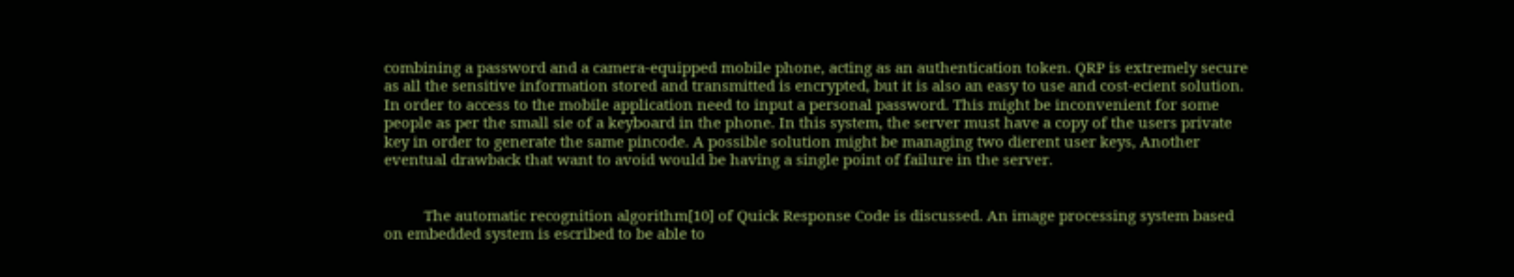combining a password and a camera-equipped mobile phone, acting as an authentication token. QRP is extremely secure as all the sensitive information stored and transmitted is encrypted, but it is also an easy to use and cost-ecient solution. In order to access to the mobile application need to input a personal password. This might be inconvenient for some people as per the small sie of a keyboard in the phone. In this system, the server must have a copy of the users private key in order to generate the same pincode. A possible solution might be managing two dierent user keys, Another eventual drawback that want to avoid would be having a single point of failure in the server.


          The automatic recognition algorithm[10] of Quick Response Code is discussed. An image processing system based on embedded system is escribed to be able to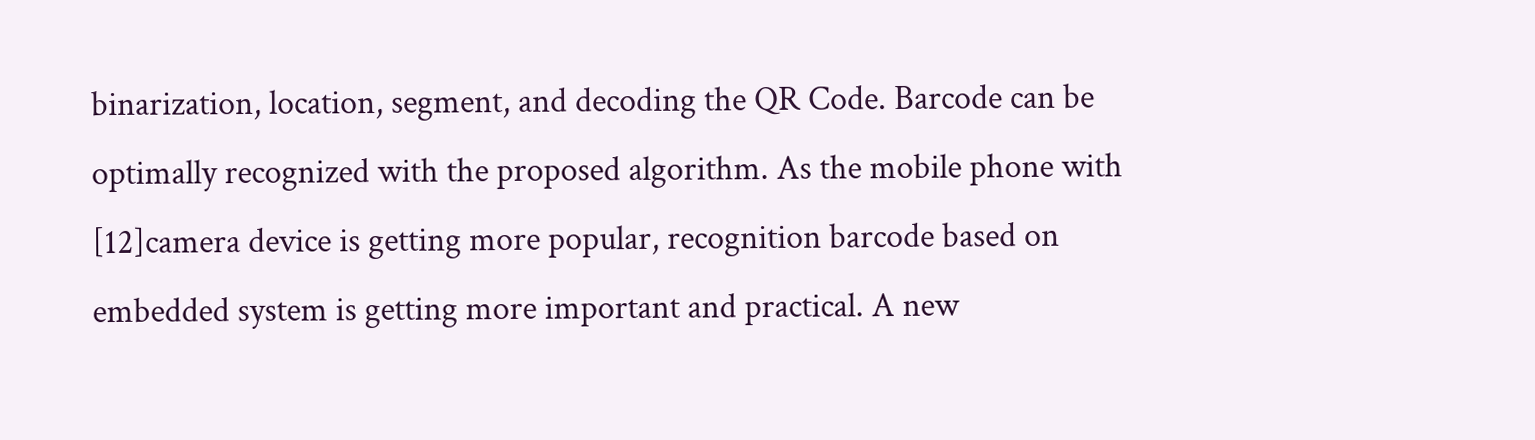binarization, location, segment, and decoding the QR Code. Barcode can be optimally recognized with the proposed algorithm. As the mobile phone with [12]camera device is getting more popular, recognition barcode based on embedded system is getting more important and practical. A new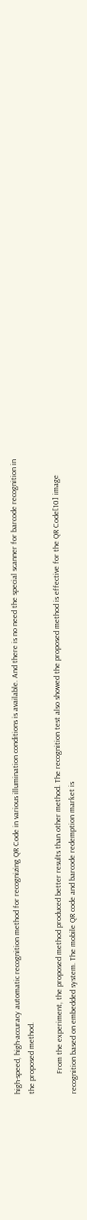high-speed, high-accuracy automatic recognition method for recognizing QR Code in various illumination conditions is available. And there is no need the special scanner for barcode recognition in the proposed method.

          From the experiment, the proposed method produced better results than other method. The recognition test also showed the proposed method is effective for the QR Code[10] image recognition based on embedded system. The mobile QR code and barcode redemption market is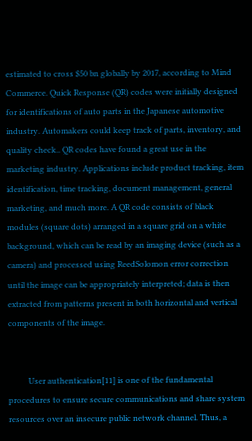estimated to cross $50 bn globally by 2017, according to Mind Commerce. Quick Response (QR) codes were initially designed for identifications of auto parts in the Japanese automotive industry. Automakers could keep track of parts, inventory, and quality check.. QR codes have found a great use in the marketing industry. Applications include product tracking, item identification, time tracking, document management, general marketing, and much more. A QR code consists of black modules (square dots) arranged in a square grid on a white background, which can be read by an imaging device (such as a camera) and processed using ReedSolomon error correction until the image can be appropriately interpreted; data is then extracted from patterns present in both horizontal and vertical components of the image.


          User authentication[11] is one of the fundamental procedures to ensure secure communications and share system resources over an insecure public network channel. Thus, a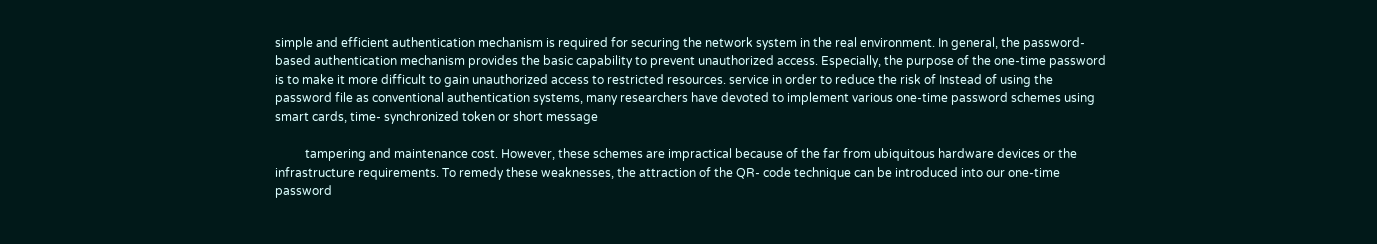simple and efficient authentication mechanism is required for securing the network system in the real environment. In general, the password-based authentication mechanism provides the basic capability to prevent unauthorized access. Especially, the purpose of the one-time password is to make it more difficult to gain unauthorized access to restricted resources. service in order to reduce the risk of Instead of using the password file as conventional authentication systems, many researchers have devoted to implement various one-time password schemes using smart cards, time- synchronized token or short message

          tampering and maintenance cost. However, these schemes are impractical because of the far from ubiquitous hardware devices or the infrastructure requirements. To remedy these weaknesses, the attraction of the QR- code technique can be introduced into our one-time password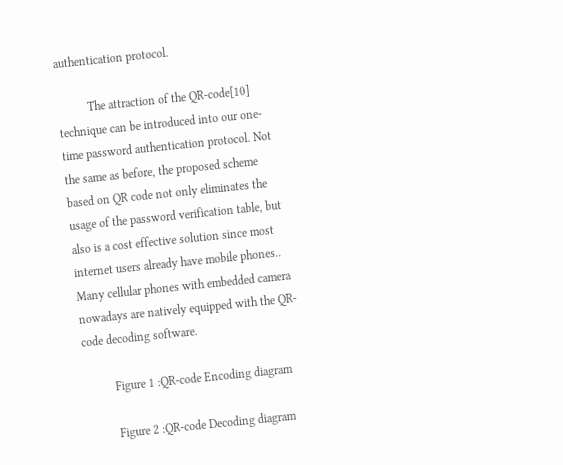authentication protocol.

          The attraction of the QR-code[10] technique can be introduced into our one- time password authentication protocol. Not the same as before, the proposed scheme based on QR code not only eliminates the usage of the password verification table, but also is a cost effective solution since most internet users already have mobile phones.. Many cellular phones with embedded camera nowadays are natively equipped with the QR-code decoding software.

          Figure 1 :QR-code Encoding diagram

          Figure 2 :QR-code Decoding diagram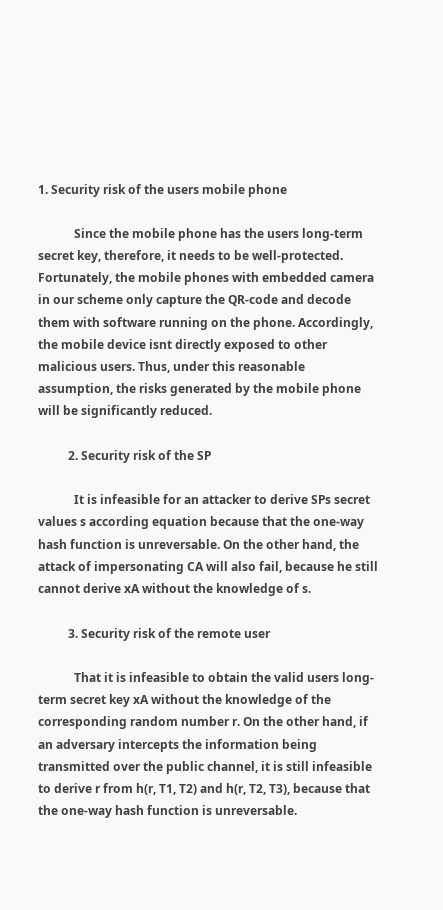1. Security risk of the users mobile phone

            Since the mobile phone has the users long-term secret key, therefore, it needs to be well-protected. Fortunately, the mobile phones with embedded camera in our scheme only capture the QR-code and decode them with software running on the phone. Accordingly, the mobile device isnt directly exposed to other malicious users. Thus, under this reasonable assumption, the risks generated by the mobile phone will be significantly reduced.

          2. Security risk of the SP

            It is infeasible for an attacker to derive SPs secret values s according equation because that the one-way hash function is unreversable. On the other hand, the attack of impersonating CA will also fail, because he still cannot derive xA without the knowledge of s.

          3. Security risk of the remote user

            That it is infeasible to obtain the valid users long-term secret key xA without the knowledge of the corresponding random number r. On the other hand, if an adversary intercepts the information being transmitted over the public channel, it is still infeasible to derive r from h(r, T1, T2) and h(r, T2, T3), because that the one-way hash function is unreversable.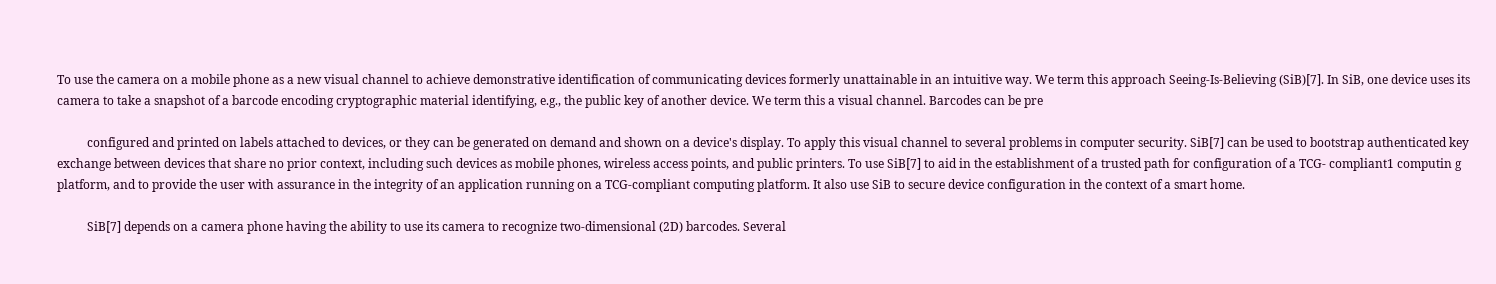To use the camera on a mobile phone as a new visual channel to achieve demonstrative identification of communicating devices formerly unattainable in an intuitive way. We term this approach Seeing-Is-Believing (SiB)[7]. In SiB, one device uses its camera to take a snapshot of a barcode encoding cryptographic material identifying, e.g., the public key of another device. We term this a visual channel. Barcodes can be pre

          configured and printed on labels attached to devices, or they can be generated on demand and shown on a device's display. To apply this visual channel to several problems in computer security. SiB[7] can be used to bootstrap authenticated key exchange between devices that share no prior context, including such devices as mobile phones, wireless access points, and public printers. To use SiB[7] to aid in the establishment of a trusted path for configuration of a TCG- compliant1 computin g platform, and to provide the user with assurance in the integrity of an application running on a TCG-compliant computing platform. It also use SiB to secure device configuration in the context of a smart home.

          SiB[7] depends on a camera phone having the ability to use its camera to recognize two-dimensional (2D) barcodes. Several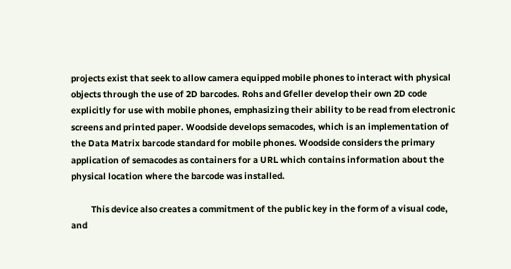projects exist that seek to allow camera equipped mobile phones to interact with physical objects through the use of 2D barcodes. Rohs and Gfeller develop their own 2D code explicitly for use with mobile phones, emphasizing their ability to be read from electronic screens and printed paper. Woodside develops semacodes, which is an implementation of the Data Matrix barcode standard for mobile phones. Woodside considers the primary application of semacodes as containers for a URL which contains information about the physical location where the barcode was installed.

          This device also creates a commitment of the public key in the form of a visual code, and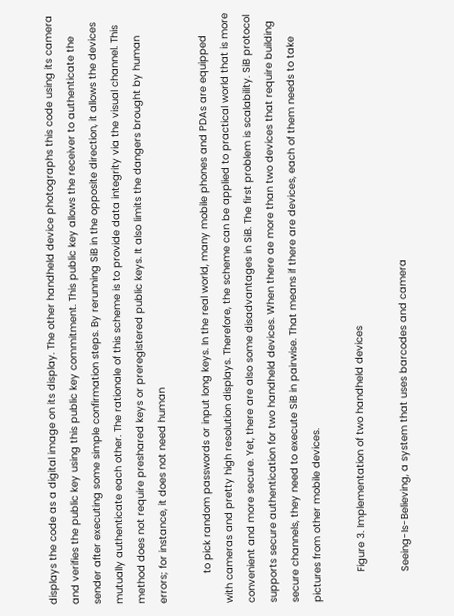displays the code as a digital image on its display. The other handheld device photographs this code using its camera and verifies the public key using this public key commitment. This public key allows the receiver to authenticate the sender after executing some simple confirmation steps. By rerunning SiB in the opposite direction, it allows the devices mutually authenticate each other. The rationale of this scheme is to provide data integrity via the visual channel. This method does not require preshared keys or preregistered public keys. It also limits the dangers brought by human errors; for instance, it does not need human

          to pick random passwords or input long keys. In the real world, many mobile phones and PDAs are equipped with cameras and pretty high resolution displays. Therefore, the scheme can be applied to practical world that is more convenient and more secure. Yet, there are also some disadvantages in SiB. The first problem is scalability. SiB protocol supports secure authentication for two handheld devices. When there ae more than two devices that require building secure channels, they need to execute SiB in pairwise. That means if there are devices, each of them needs to take pictures from other mobile devices.

          Figure 3. Implementation of two handheld devices

          Seeing-Is-Believing, a system that uses barcodes and camera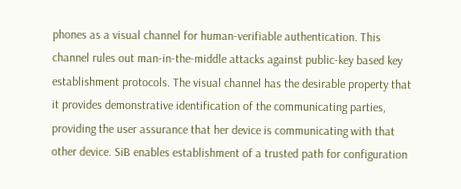phones as a visual channel for human-verifiable authentication. This channel rules out man-in-the-middle attacks against public-key based key establishment protocols. The visual channel has the desirable property that it provides demonstrative identification of the communicating parties, providing the user assurance that her device is communicating with that other device. SiB enables establishment of a trusted path for configuration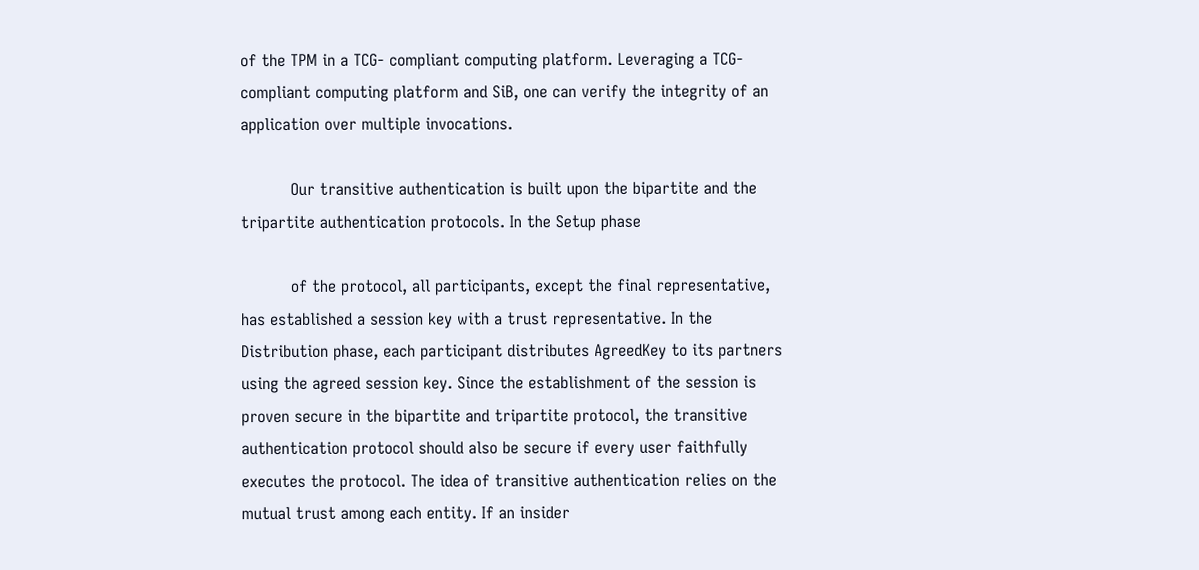of the TPM in a TCG- compliant computing platform. Leveraging a TCG-compliant computing platform and SiB, one can verify the integrity of an application over multiple invocations.

          Our transitive authentication is built upon the bipartite and the tripartite authentication protocols. In the Setup phase

          of the protocol, all participants, except the final representative, has established a session key with a trust representative. In the Distribution phase, each participant distributes AgreedKey to its partners using the agreed session key. Since the establishment of the session is proven secure in the bipartite and tripartite protocol, the transitive authentication protocol should also be secure if every user faithfully executes the protocol. The idea of transitive authentication relies on the mutual trust among each entity. If an insider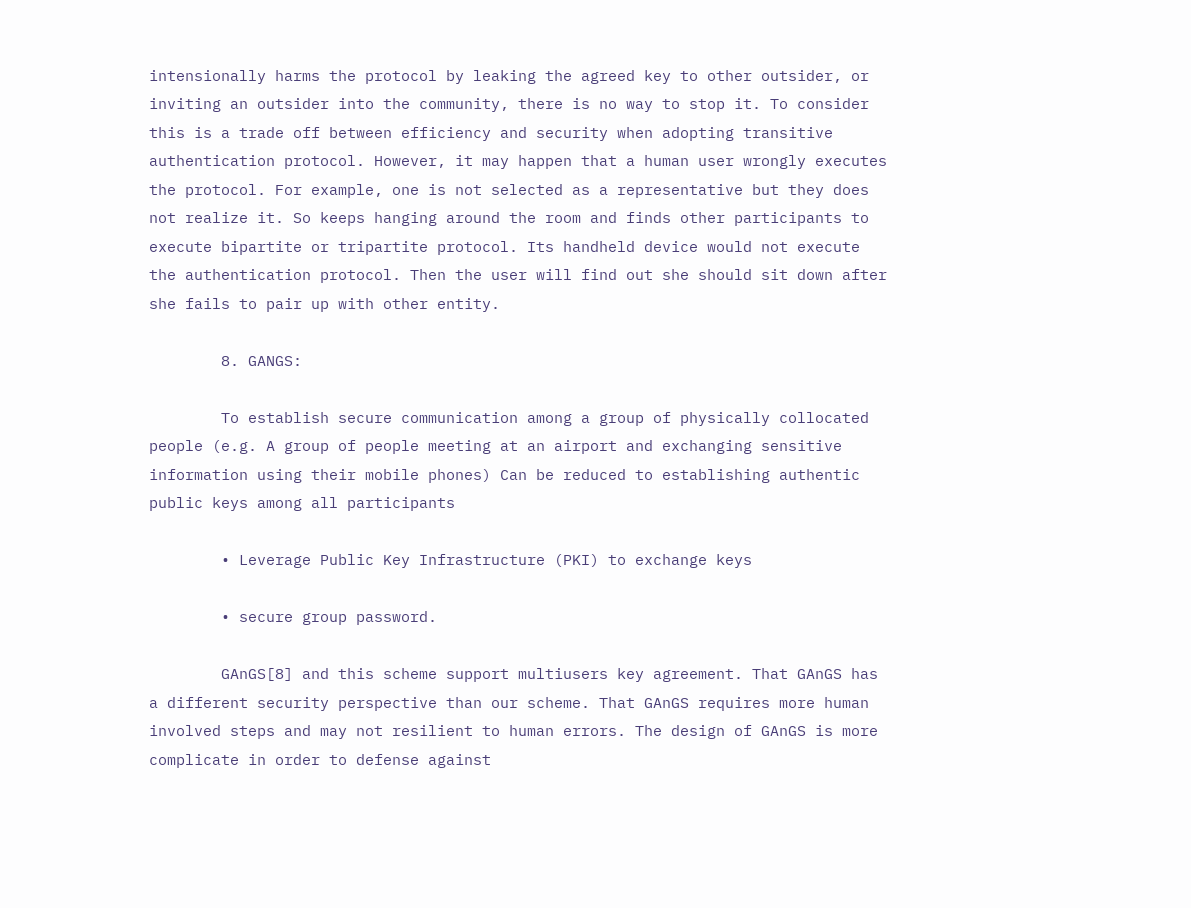intensionally harms the protocol by leaking the agreed key to other outsider, or inviting an outsider into the community, there is no way to stop it. To consider this is a trade off between efficiency and security when adopting transitive authentication protocol. However, it may happen that a human user wrongly executes the protocol. For example, one is not selected as a representative but they does not realize it. So keeps hanging around the room and finds other participants to execute bipartite or tripartite protocol. Its handheld device would not execute the authentication protocol. Then the user will find out she should sit down after she fails to pair up with other entity.

        8. GANGS:

        To establish secure communication among a group of physically collocated people (e.g. A group of people meeting at an airport and exchanging sensitive information using their mobile phones) Can be reduced to establishing authentic public keys among all participants

        • Leverage Public Key Infrastructure (PKI) to exchange keys

        • secure group password.

        GAnGS[8] and this scheme support multiusers key agreement. That GAnGS has a different security perspective than our scheme. That GAnGS requires more human involved steps and may not resilient to human errors. The design of GAnGS is more complicate in order to defense against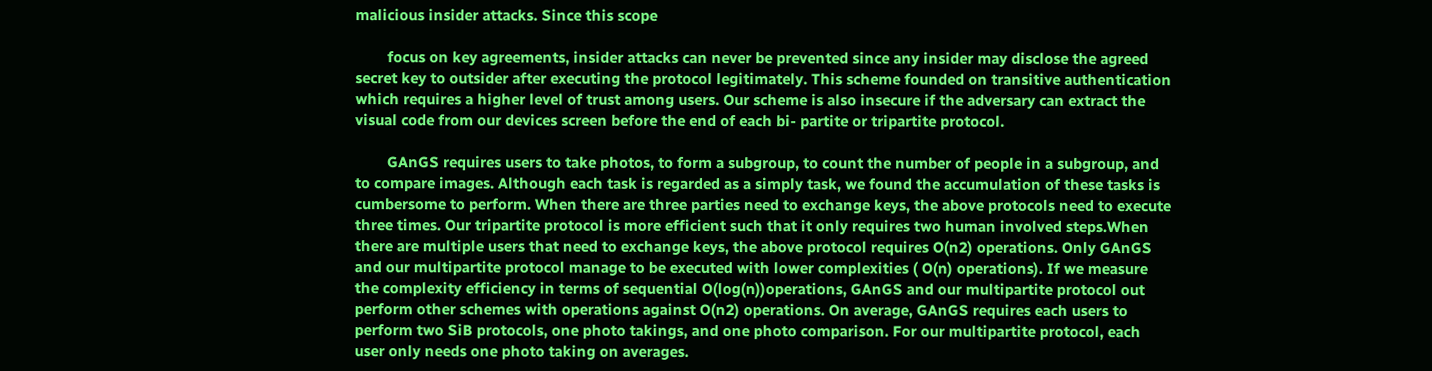malicious insider attacks. Since this scope

        focus on key agreements, insider attacks can never be prevented since any insider may disclose the agreed secret key to outsider after executing the protocol legitimately. This scheme founded on transitive authentication which requires a higher level of trust among users. Our scheme is also insecure if the adversary can extract the visual code from our devices screen before the end of each bi- partite or tripartite protocol.

        GAnGS requires users to take photos, to form a subgroup, to count the number of people in a subgroup, and to compare images. Although each task is regarded as a simply task, we found the accumulation of these tasks is cumbersome to perform. When there are three parties need to exchange keys, the above protocols need to execute three times. Our tripartite protocol is more efficient such that it only requires two human involved steps.When there are multiple users that need to exchange keys, the above protocol requires O(n2) operations. Only GAnGS and our multipartite protocol manage to be executed with lower complexities ( O(n) operations). If we measure the complexity efficiency in terms of sequential O(log(n))operations, GAnGS and our multipartite protocol out perform other schemes with operations against O(n2) operations. On average, GAnGS requires each users to perform two SiB protocols, one photo takings, and one photo comparison. For our multipartite protocol, each user only needs one photo taking on averages.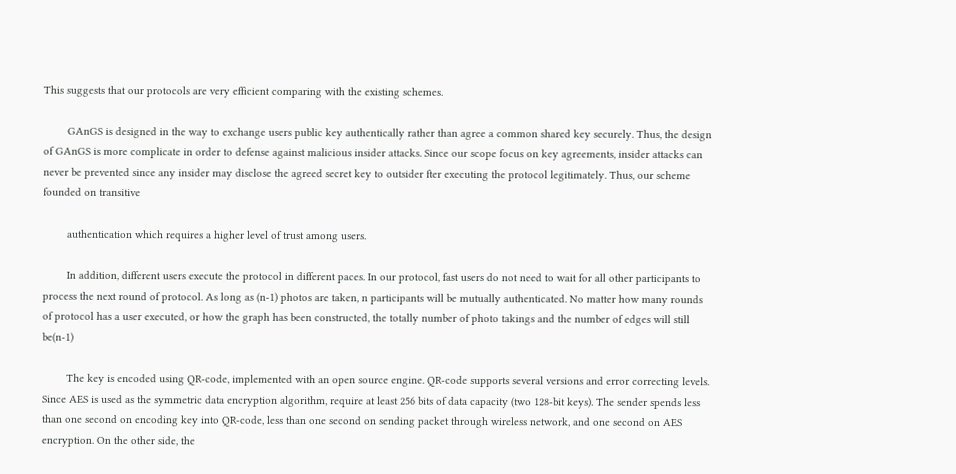This suggests that our protocols are very efficient comparing with the existing schemes.

        GAnGS is designed in the way to exchange users public key authentically rather than agree a common shared key securely. Thus, the design of GAnGS is more complicate in order to defense against malicious insider attacks. Since our scope focus on key agreements, insider attacks can never be prevented since any insider may disclose the agreed secret key to outsider fter executing the protocol legitimately. Thus, our scheme founded on transitive

        authentication which requires a higher level of trust among users.

        In addition, different users execute the protocol in different paces. In our protocol, fast users do not need to wait for all other participants to process the next round of protocol. As long as (n-1) photos are taken, n participants will be mutually authenticated. No matter how many rounds of protocol has a user executed, or how the graph has been constructed, the totally number of photo takings and the number of edges will still be(n-1)

        The key is encoded using QR-code, implemented with an open source engine. QR-code supports several versions and error correcting levels. Since AES is used as the symmetric data encryption algorithm, require at least 256 bits of data capacity (two 128-bit keys). The sender spends less than one second on encoding key into QR-code, less than one second on sending packet through wireless network, and one second on AES encryption. On the other side, the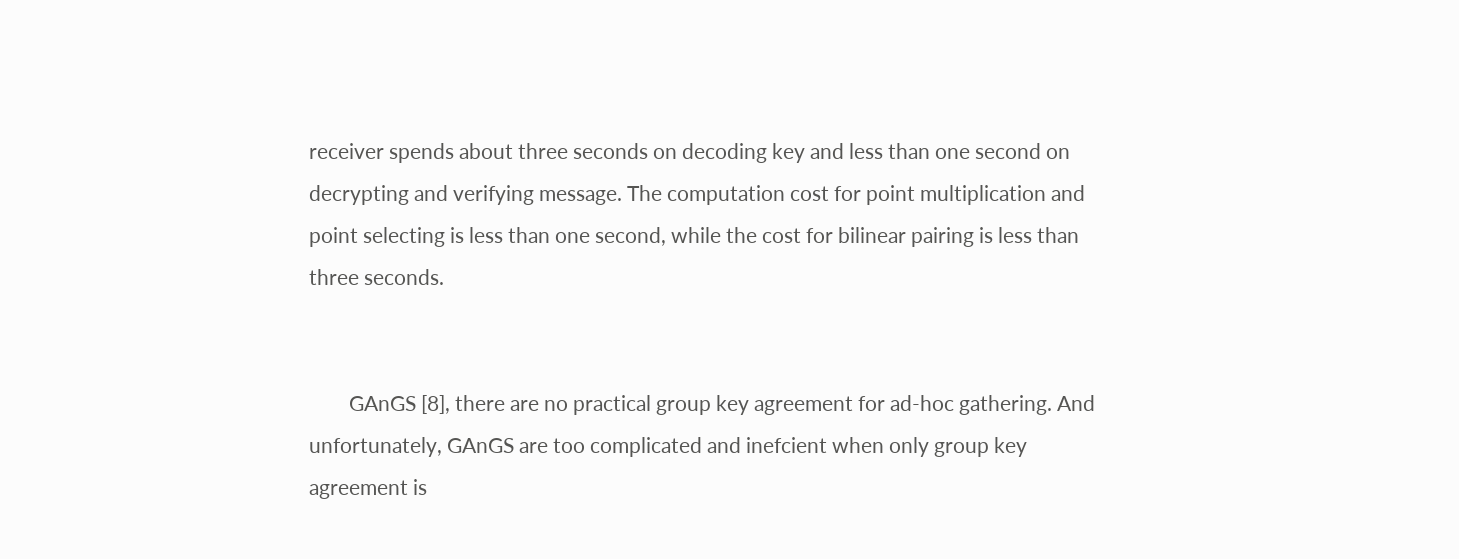receiver spends about three seconds on decoding key and less than one second on decrypting and verifying message. The computation cost for point multiplication and point selecting is less than one second, while the cost for bilinear pairing is less than three seconds.


        GAnGS [8], there are no practical group key agreement for ad-hoc gathering. And unfortunately, GAnGS are too complicated and inefcient when only group key agreement is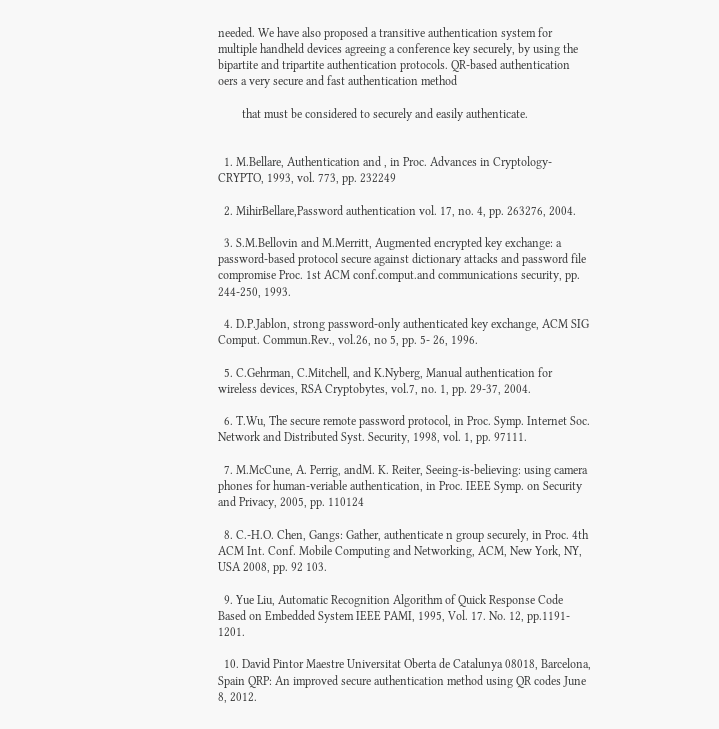needed. We have also proposed a transitive authentication system for multiple handheld devices agreeing a conference key securely, by using the bipartite and tripartite authentication protocols. QR-based authentication oers a very secure and fast authentication method

        that must be considered to securely and easily authenticate.


  1. M.Bellare, Authentication and , in Proc. Advances in Cryptology-CRYPTO, 1993, vol. 773, pp. 232249

  2. MihirBellare,Password authentication vol. 17, no. 4, pp. 263276, 2004.

  3. S.M.Bellovin and M.Merritt, Augmented encrypted key exchange: a password-based protocol secure against dictionary attacks and password file compromise Proc. 1st ACM conf.comput.and communications security, pp. 244-250, 1993.

  4. D.P.Jablon, strong password-only authenticated key exchange, ACM SIG Comput. Commun.Rev., vol.26, no 5, pp. 5- 26, 1996.

  5. C.Gehrman, C.Mitchell, and K.Nyberg, Manual authentication for wireless devices, RSA Cryptobytes, vol.7, no. 1, pp. 29-37, 2004.

  6. T.Wu, The secure remote password protocol, in Proc. Symp. Internet Soc. Network and Distributed Syst. Security, 1998, vol. 1, pp. 97111.

  7. M.McCune, A. Perrig, andM. K. Reiter, Seeing-is-believing: using camera phones for human-veriable authentication, in Proc. IEEE Symp. on Security and Privacy, 2005, pp. 110124

  8. C.-H.O. Chen, Gangs: Gather, authenticate n group securely, in Proc. 4th ACM Int. Conf. Mobile Computing and Networking, ACM, New York, NY, USA 2008, pp. 92 103.

  9. Yue Liu, Automatic Recognition Algorithm of Quick Response Code Based on Embedded System IEEE PAMI, 1995, Vol. 17. No. 12, pp.1191- 1201.

  10. David Pintor Maestre Universitat Oberta de Catalunya 08018, Barcelona, Spain QRP: An improved secure authentication method using QR codes June 8, 2012.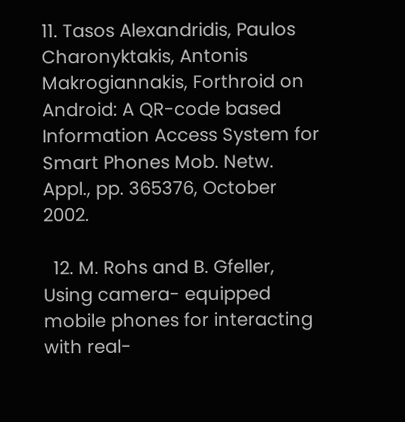11. Tasos Alexandridis, Paulos Charonyktakis, Antonis Makrogiannakis, Forthroid on Android: A QR-code based Information Access System for Smart Phones Mob. Netw. Appl., pp. 365376, October 2002.

  12. M. Rohs and B. Gfeller, Using camera- equipped mobile phones for interacting with real-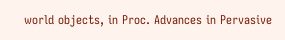world objects, in Proc. Advances in Pervasive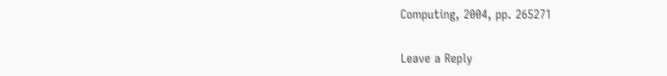Computing, 2004, pp. 265271

Leave a Reply